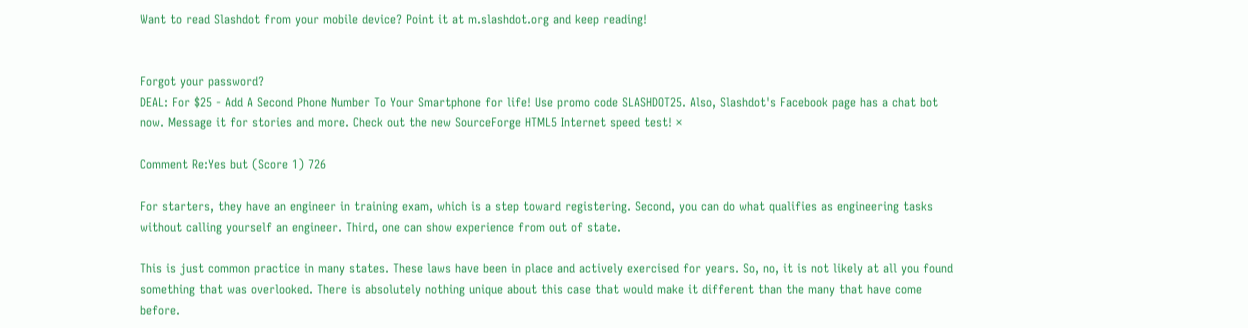Want to read Slashdot from your mobile device? Point it at m.slashdot.org and keep reading!


Forgot your password?
DEAL: For $25 - Add A Second Phone Number To Your Smartphone for life! Use promo code SLASHDOT25. Also, Slashdot's Facebook page has a chat bot now. Message it for stories and more. Check out the new SourceForge HTML5 Internet speed test! ×

Comment Re:Yes but (Score 1) 726

For starters, they have an engineer in training exam, which is a step toward registering. Second, you can do what qualifies as engineering tasks without calling yourself an engineer. Third, one can show experience from out of state.

This is just common practice in many states. These laws have been in place and actively exercised for years. So, no, it is not likely at all you found something that was overlooked. There is absolutely nothing unique about this case that would make it different than the many that have come before.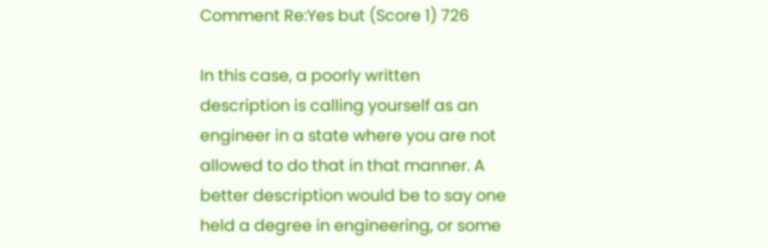Comment Re:Yes but (Score 1) 726

In this case, a poorly written description is calling yourself as an engineer in a state where you are not allowed to do that in that manner. A better description would be to say one held a degree in engineering, or some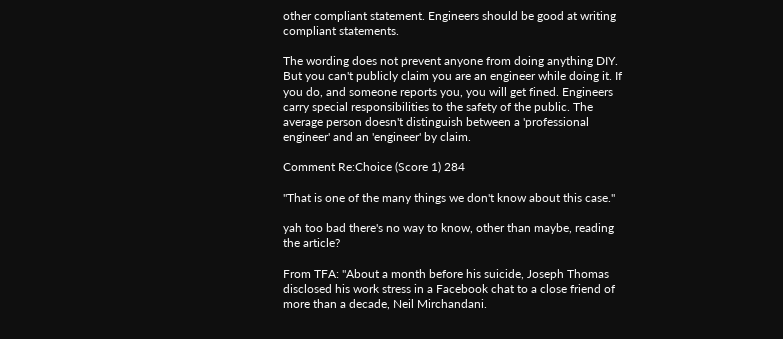other compliant statement. Engineers should be good at writing compliant statements.

The wording does not prevent anyone from doing anything DIY. But you can't publicly claim you are an engineer while doing it. If you do, and someone reports you, you will get fined. Engineers carry special responsibilities to the safety of the public. The average person doesn't distinguish between a 'professional engineer' and an 'engineer' by claim.

Comment Re:Choice (Score 1) 284

"That is one of the many things we don't know about this case."

yah too bad there's no way to know, other than maybe, reading the article?

From TFA: "About a month before his suicide, Joseph Thomas disclosed his work stress in a Facebook chat to a close friend of more than a decade, Neil Mirchandani.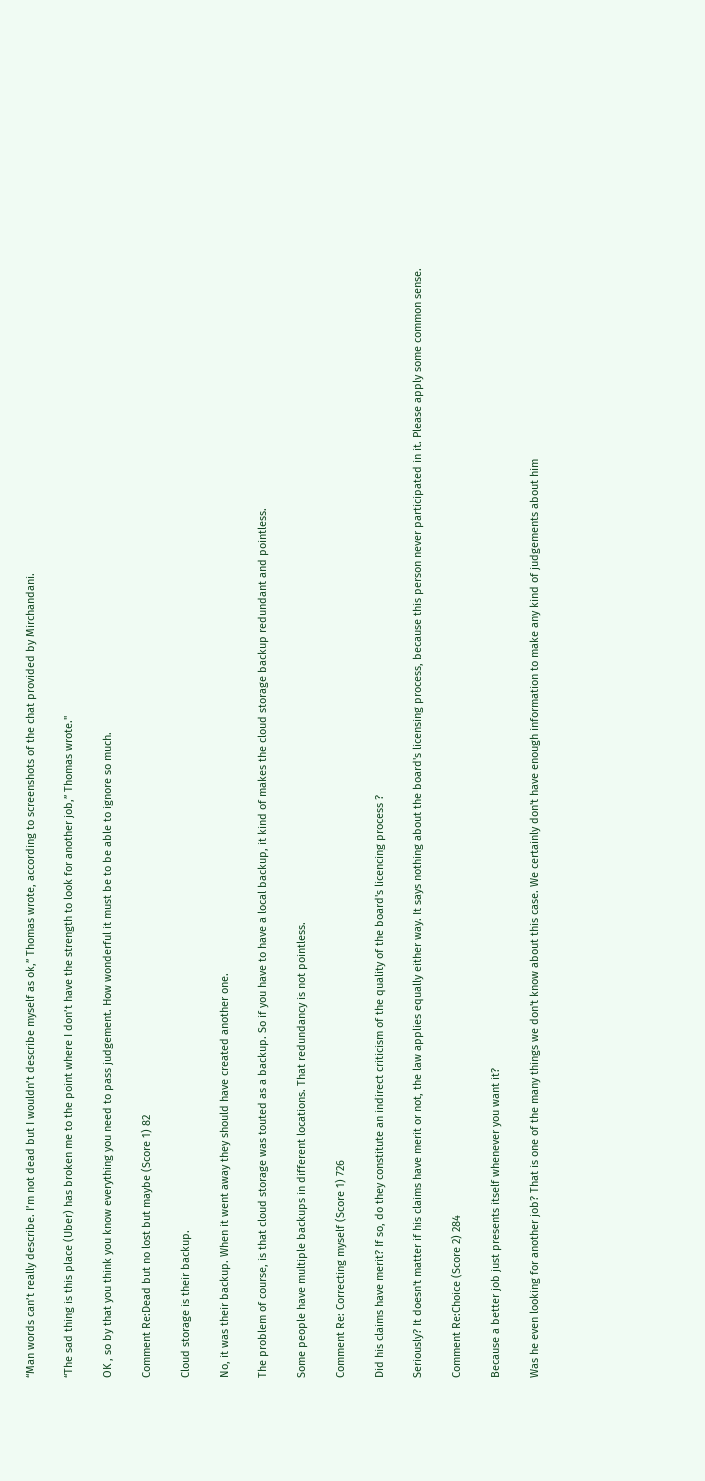“Man words can’t really describe. I’m not dead but I wouldn’t describe myself as ok,” Thomas wrote, according to screenshots of the chat provided by Mirchandani.

“The sad thing is this place (Uber) has broken me to the point where I don’t have the strength to look for another job,” Thomas wrote."

OK , so by that you think you know everything you need to pass judgement. How wonderful it must be to be able to ignore so much.

Comment Re:Dead but no lost but maybe (Score 1) 82

Cloud storage is their backup.

No, it was their backup. When it went away they should have created another one.

The problem of course, is that cloud storage was touted as a backup. So if you have to have a local backup, it kind of makes the cloud storage backup redundant and pointless.

Some people have multiple backups in different locations. That redundancy is not pointless.

Comment Re: Correcting myself (Score 1) 726

Did his claims have merit? If so, do they constitute an indirect criticism of the quality of the board's licencing process ?

Seriously? It doesn't matter if his claims have merit or not, the law applies equally either way. It says nothing about the board's licensing process, because this person never participated in it. Please apply some common sense.

Comment Re:Choice (Score 2) 284

Because a better job just presents itself whenever you want it?

Was he even looking for another job? That is one of the many things we don't know about this case. We certainly don't have enough information to make any kind of judgements about him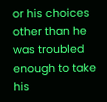or his choices other than he was troubled enough to take his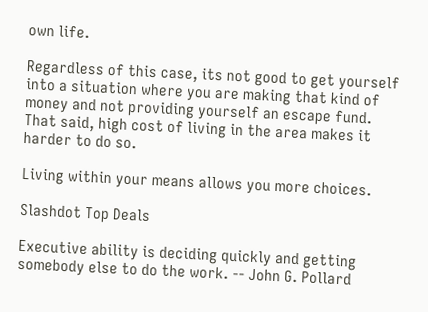own life.

Regardless of this case, its not good to get yourself into a situation where you are making that kind of money and not providing yourself an escape fund. That said, high cost of living in the area makes it harder to do so.

Living within your means allows you more choices.

Slashdot Top Deals

Executive ability is deciding quickly and getting somebody else to do the work. -- John G. Pollard